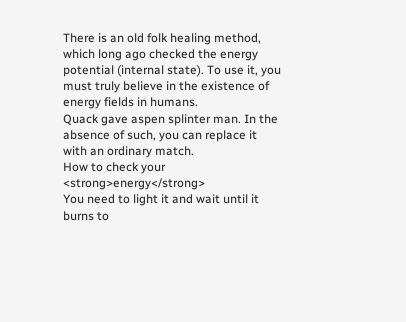There is an old folk healing method, which long ago checked the energy potential (internal state). To use it, you must truly believe in the existence of energy fields in humans.
Quack gave aspen splinter man. In the absence of such, you can replace it with an ordinary match.
How to check your <strong>energy</strong>
You need to light it and wait until it burns to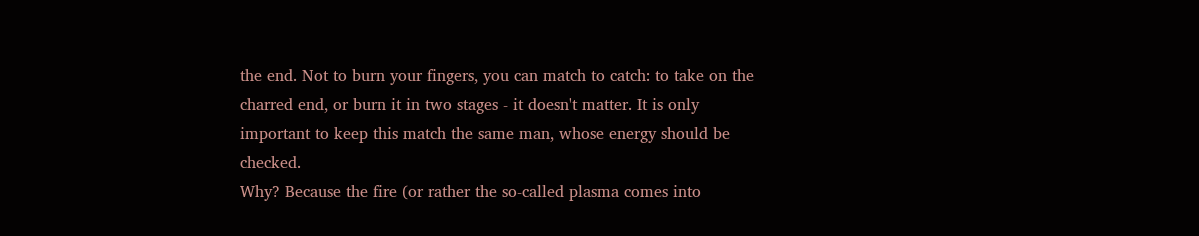the end. Not to burn your fingers, you can match to catch: to take on the charred end, or burn it in two stages - it doesn't matter. It is only important to keep this match the same man, whose energy should be checked.
Why? Because the fire (or rather the so-called plasma comes into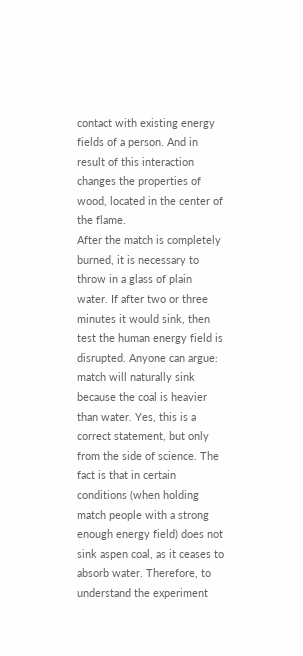contact with existing energy fields of a person. And in result of this interaction changes the properties of wood, located in the center of the flame.
After the match is completely burned, it is necessary to throw in a glass of plain water. If after two or three minutes it would sink, then test the human energy field is disrupted. Anyone can argue: match will naturally sink because the coal is heavier than water. Yes, this is a correct statement, but only from the side of science. The fact is that in certain conditions (when holding match people with a strong enough energy field) does not sink aspen coal, as it ceases to absorb water. Therefore, to understand the experiment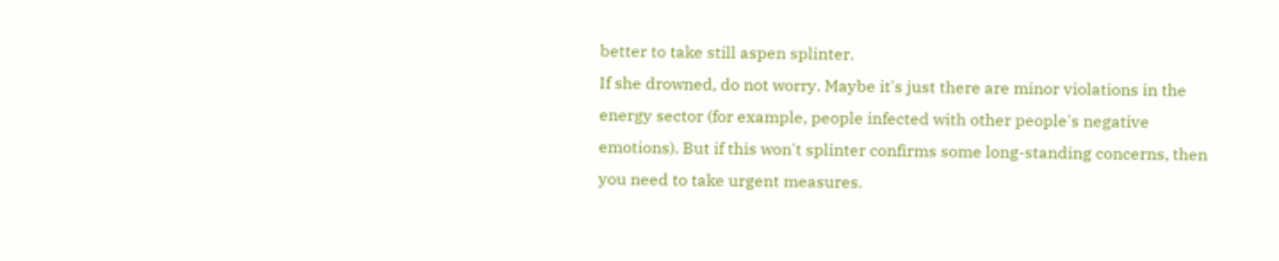better to take still aspen splinter.
If she drowned, do not worry. Maybe it's just there are minor violations in the energy sector (for example, people infected with other people's negative emotions). But if this won't splinter confirms some long-standing concerns, then you need to take urgent measures.